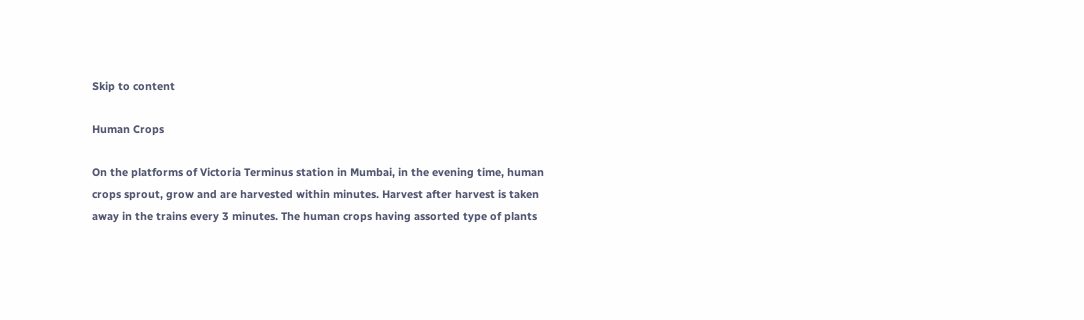Skip to content

Human Crops

On the platforms of Victoria Terminus station in Mumbai, in the evening time, human crops sprout, grow and are harvested within minutes. Harvest after harvest is taken away in the trains every 3 minutes. The human crops having assorted type of plants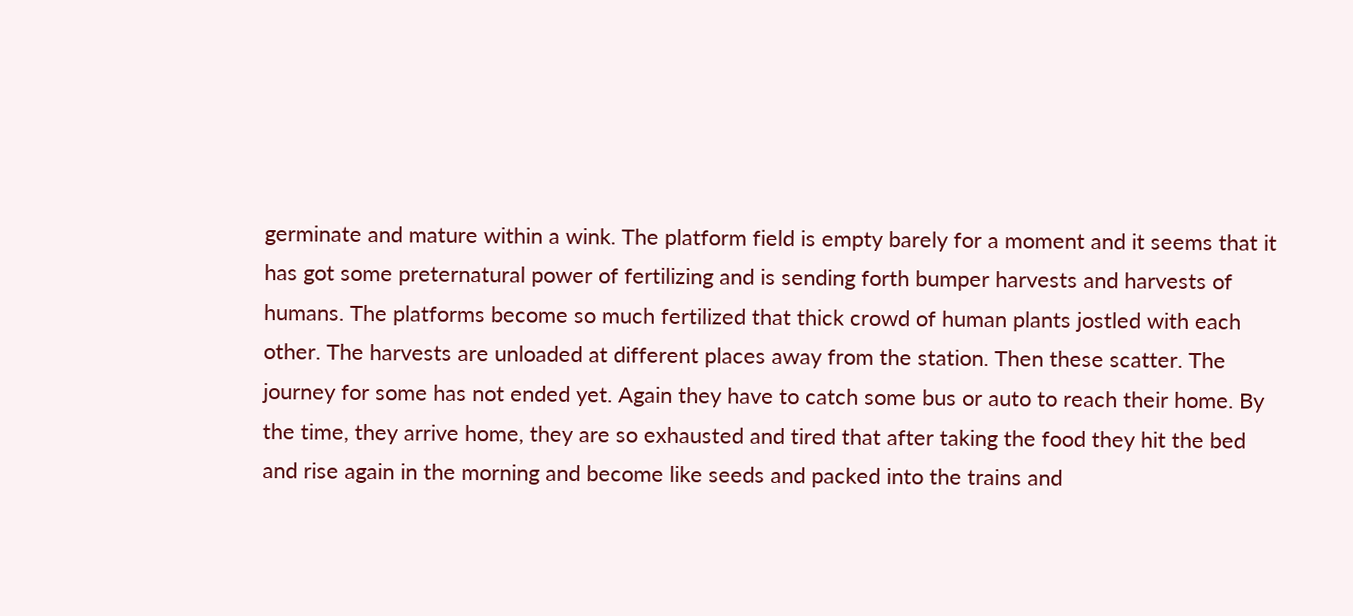germinate and mature within a wink. The platform field is empty barely for a moment and it seems that it has got some preternatural power of fertilizing and is sending forth bumper harvests and harvests of humans. The platforms become so much fertilized that thick crowd of human plants jostled with each other. The harvests are unloaded at different places away from the station. Then these scatter. The journey for some has not ended yet. Again they have to catch some bus or auto to reach their home. By the time, they arrive home, they are so exhausted and tired that after taking the food they hit the bed and rise again in the morning and become like seeds and packed into the trains and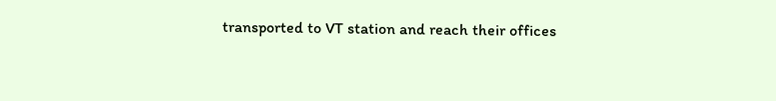transported to VT station and reach their offices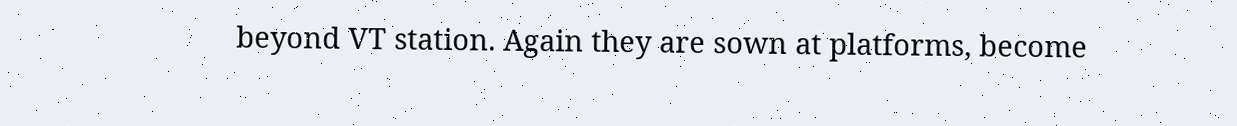beyond VT station. Again they are sown at platforms, become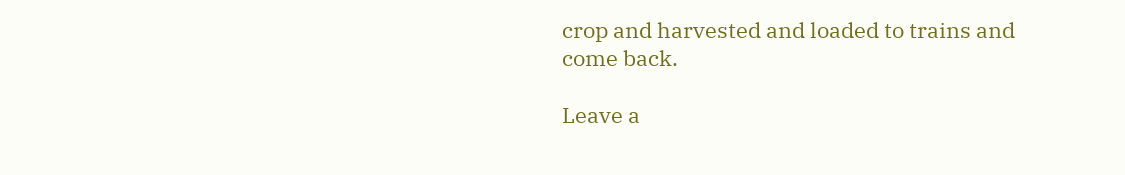crop and harvested and loaded to trains and come back.

Leave a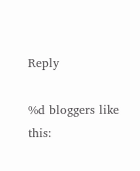Reply

%d bloggers like this: